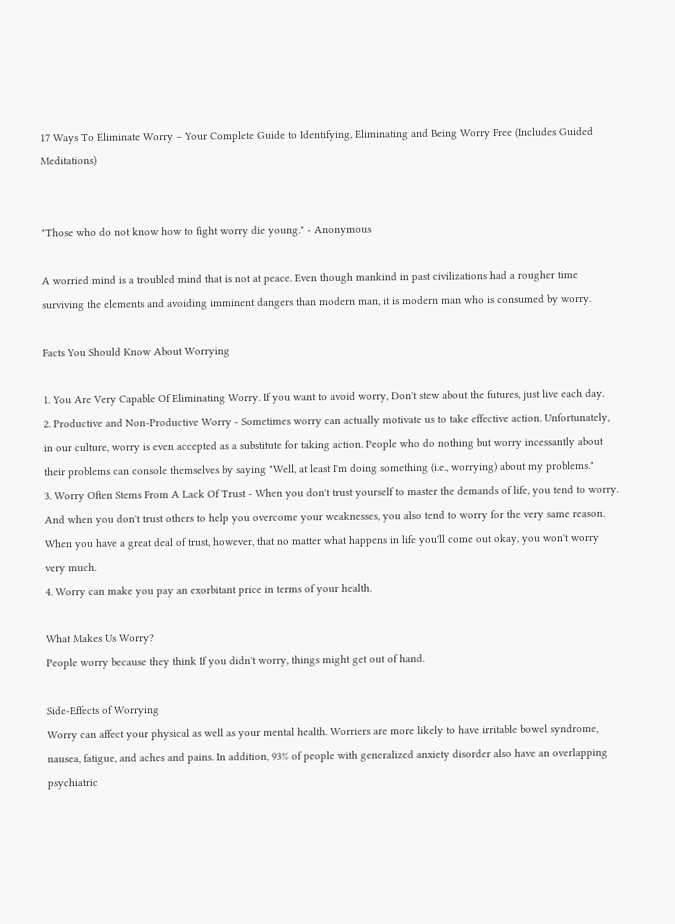17 Ways To Eliminate Worry – Your Complete Guide to Identifying, Eliminating and Being Worry Free (Includes Guided Meditations)


"Those who do not know how to fight worry die young." - Anonymous

A worried mind is a troubled mind that is not at peace. Even though mankind in past civilizations had a rougher time surviving the elements and avoiding imminent dangers than modern man, it is modern man who is consumed by worry.

Facts You Should Know About Worrying

1. You Are Very Capable Of Eliminating Worry. If you want to avoid worry, Don't stew about the futures, just live each day.
2. Productive and Non-Productive Worry - Sometimes worry can actually motivate us to take effective action. Unfortunately, in our culture, worry is even accepted as a substitute for taking action. People who do nothing but worry incessantly about their problems can console themselves by saying "Well, at least I'm doing something (i.e., worrying) about my problems."
3. Worry Often Stems From A Lack Of Trust - When you don't trust yourself to master the demands of life, you tend to worry. And when you don't trust others to help you overcome your weaknesses, you also tend to worry for the very same reason. When you have a great deal of trust, however, that no matter what happens in life you'll come out okay, you won't worry very much.
4. Worry can make you pay an exorbitant price in terms of your health.

What Makes Us Worry?
People worry because they think If you didn't worry, things might get out of hand.

Side-Effects of Worrying
Worry can affect your physical as well as your mental health. Worriers are more likely to have irritable bowel syndrome, nausea, fatigue, and aches and pains. In addition, 93% of people with generalized anxiety disorder also have an overlapping psychiatric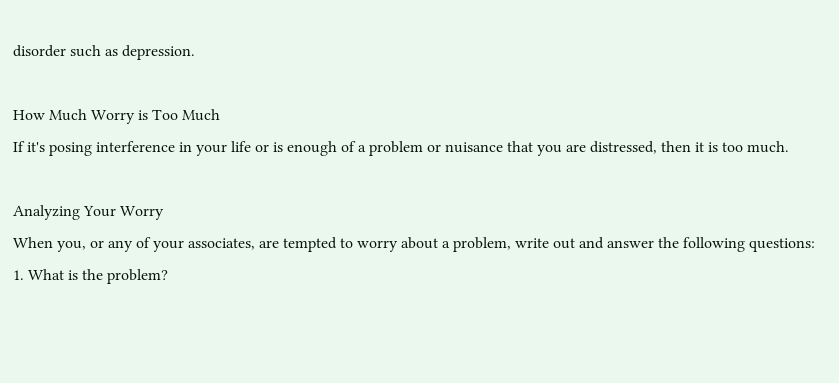disorder such as depression.

How Much Worry is Too Much
If it's posing interference in your life or is enough of a problem or nuisance that you are distressed, then it is too much.

Analyzing Your Worry
When you, or any of your associates, are tempted to worry about a problem, write out and answer the following questions:
1. What is the problem?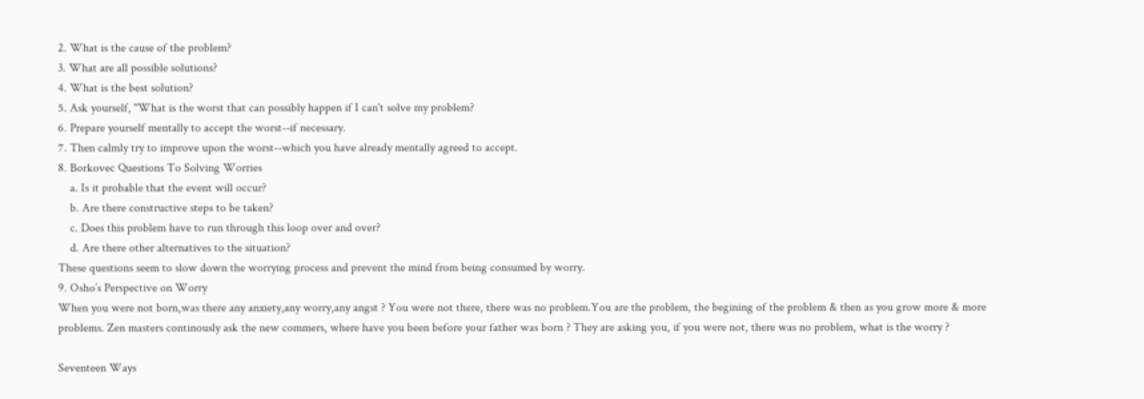2. What is the cause of the problem?
3. What are all possible solutions?
4. What is the best solution?
5. Ask yourself, "What is the worst that can possibly happen if I can't solve my problem?
6. Prepare yourself mentally to accept the worst--if necessary.
7. Then calmly try to improve upon the worst--which you have already mentally agreed to accept.
8. Borkovec Questions To Solving Worries
    a. Is it probable that the event will occur?
    b. Are there constructive steps to be taken?
    c. Does this problem have to run through this loop over and over?
    d. Are there other alternatives to the situation?
These questions seem to slow down the worrying process and prevent the mind from being consumed by worry.
9. Osho’s Perspective on Worry
When you were not born,was there any anxiety,any worry,any angst ? You were not there, there was no problem.You are the problem, the begining of the problem & then as you grow more & more problems. Zen masters continously ask the new commers, where have you been before your father was born ? They are asking you, if you were not, there was no problem, what is the worry ?

Seventeen Ways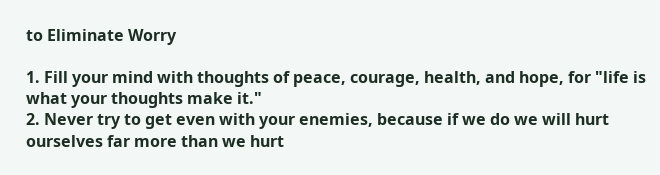to Eliminate Worry

1. Fill your mind with thoughts of peace, courage, health, and hope, for "life is what your thoughts make it."
2. Never try to get even with your enemies, because if we do we will hurt ourselves far more than we hurt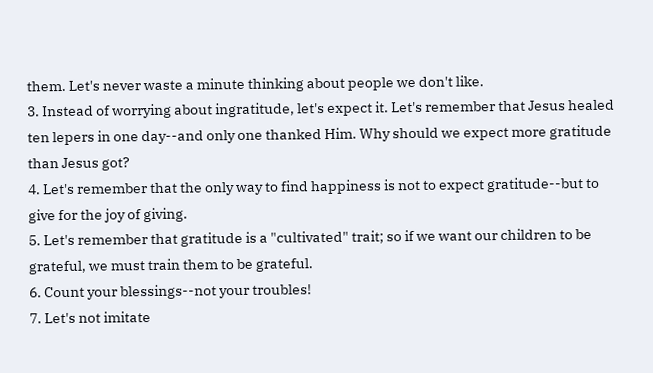them. Let's never waste a minute thinking about people we don't like.
3. Instead of worrying about ingratitude, let's expect it. Let's remember that Jesus healed ten lepers in one day--and only one thanked Him. Why should we expect more gratitude than Jesus got?
4. Let's remember that the only way to find happiness is not to expect gratitude--but to give for the joy of giving.
5. Let's remember that gratitude is a "cultivated" trait; so if we want our children to be grateful, we must train them to be grateful.
6. Count your blessings--not your troubles!
7. Let's not imitate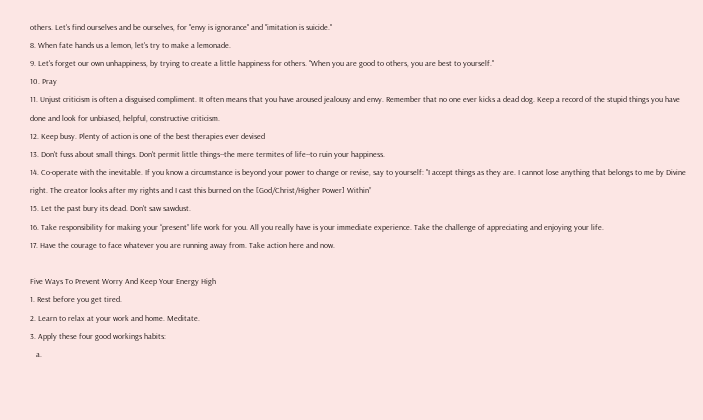others. Let's find ourselves and be ourselves, for "envy is ignorance" and "imitation is suicide."
8. When fate hands us a lemon, let's try to make a lemonade.
9. Let's forget our own unhappiness, by trying to create a little happiness for others. "When you are good to others, you are best to yourself."
10. Pray
11. Unjust criticism is often a disguised compliment. It often means that you have aroused jealousy and envy. Remember that no one ever kicks a dead dog. Keep a record of the stupid things you have done and look for unbiased, helpful, constructive criticism.
12. Keep busy. Plenty of action is one of the best therapies ever devised
13. Don't fuss about small things. Don't permit little things--the mere termites of life--to ruin your happiness.
14. Co-operate with the inevitable. If you know a circumstance is beyond your power to change or revise, say to yourself: "I accept things as they are. I cannot lose anything that belongs to me by Divine right. The creator looks after my rights and I cast this burned on the [God/Christ/Higher Power] Within”
15. Let the past bury its dead. Don't saw sawdust.
16. Take responsibility for making your “present” life work for you. All you really have is your immediate experience. Take the challenge of appreciating and enjoying your life.
17. Have the courage to face whatever you are running away from. Take action here and now.

Five Ways To Prevent Worry And Keep Your Energy High
1. Rest before you get tired.
2. Learn to relax at your work and home. Meditate.
3. Apply these four good workings habits:
   a.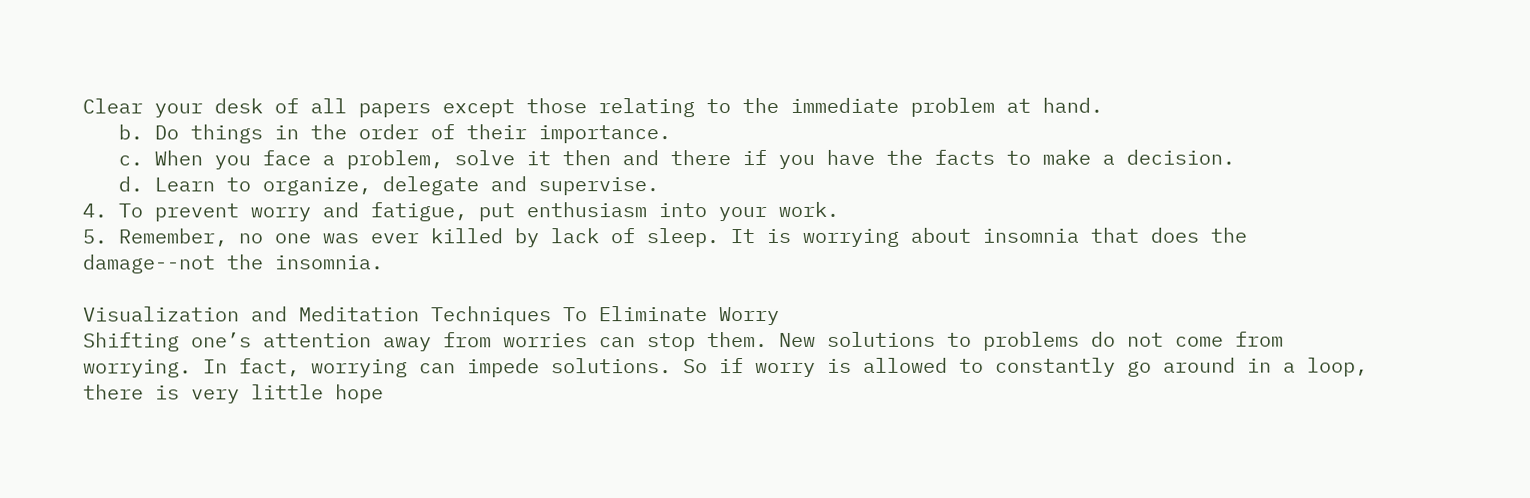Clear your desk of all papers except those relating to the immediate problem at hand.
   b. Do things in the order of their importance.
   c. When you face a problem, solve it then and there if you have the facts to make a decision.
   d. Learn to organize, delegate and supervise.
4. To prevent worry and fatigue, put enthusiasm into your work.
5. Remember, no one was ever killed by lack of sleep. It is worrying about insomnia that does the damage--not the insomnia.

Visualization and Meditation Techniques To Eliminate Worry
Shifting one’s attention away from worries can stop them. New solutions to problems do not come from worrying. In fact, worrying can impede solutions. So if worry is allowed to constantly go around in a loop, there is very little hope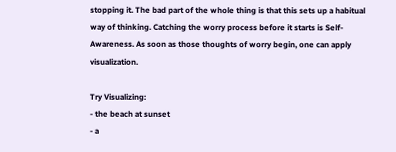stopping it. The bad part of the whole thing is that this sets up a habitual way of thinking. Catching the worry process before it starts is Self-Awareness. As soon as those thoughts of worry begin, one can apply visualization.

Try Visualizing:
- the beach at sunset
- a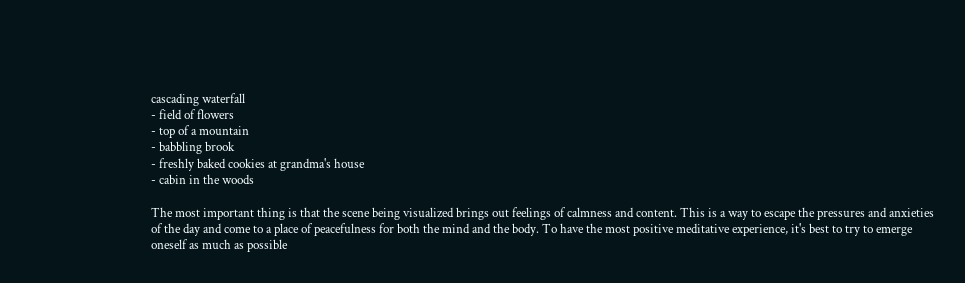cascading waterfall
- field of flowers
- top of a mountain
- babbling brook
- freshly baked cookies at grandma's house
- cabin in the woods

The most important thing is that the scene being visualized brings out feelings of calmness and content. This is a way to escape the pressures and anxieties of the day and come to a place of peacefulness for both the mind and the body. To have the most positive meditative experience, it's best to try to emerge oneself as much as possible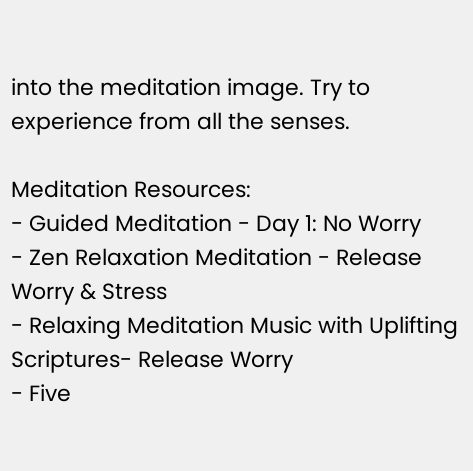into the meditation image. Try to experience from all the senses.

Meditation Resources:
- Guided Meditation - Day 1: No Worry
- Zen Relaxation Meditation - Release Worry & Stress
- Relaxing Meditation Music with Uplifting Scriptures- Release Worry
- Five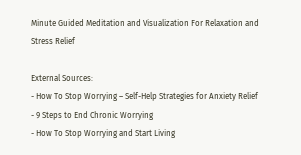Minute Guided Meditation and Visualization For Relaxation and Stress Relief

External Sources:
- How To Stop Worrying – Self-Help Strategies for Anxiety Relief
- 9 Steps to End Chronic Worrying
- How To Stop Worrying and Start Living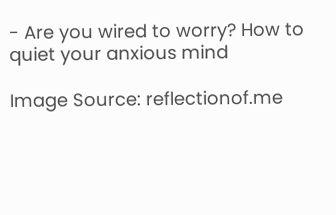- Are you wired to worry? How to quiet your anxious mind

Image Source: reflectionof.me